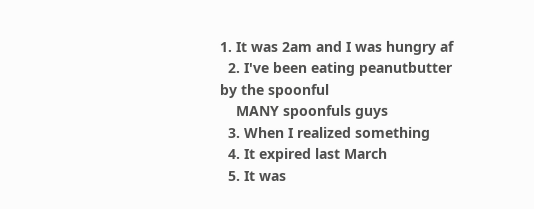1. It was 2am and I was hungry af
  2. I've been eating peanutbutter by the spoonful
    MANY spoonfuls guys
  3. When I realized something
  4. It expired last March
  5. It was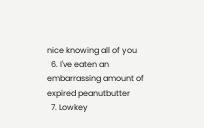nice knowing all of you
  6. I've eaten an embarrassing amount of expired peanutbutter
  7. Lowkey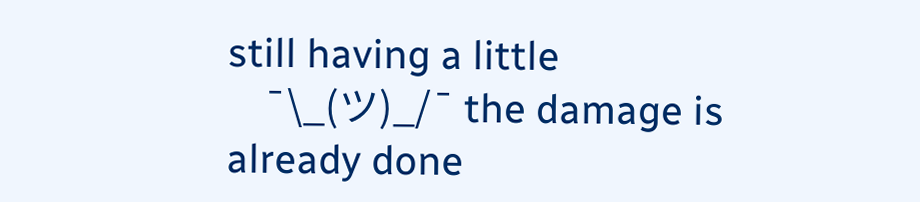still having a little
    ¯\_(ツ)_/¯ the damage is already done